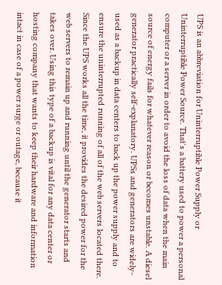UPS is an abbreviation for Uninterruptible Power Supply or Uninterruptible Power Source. That's a battery used to power a personal computer or a server in order to avoid the loss of data when the main source of energy fails for whatever reason or becomes unstable. A diesel generator practically self-explanatory. UPSs and generators are widely-used as a backup in data centers to back up the power supply and to ensure the uninterrupted running of all of the web servers located there. Since the UPS works all the time, it provides the desired power for the web servers to remain up and running until the generator starts and takes over. Using this type of a backup is vital for any data center or hosting company that wants to keep their hardware and information intact in case of a power surge or outage, because it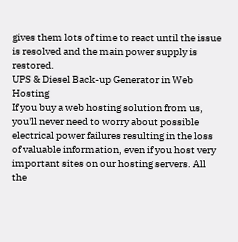gives them lots of time to react until the issue is resolved and the main power supply is restored.
UPS & Diesel Back-up Generator in Web Hosting
If you buy a web hosting solution from us, you'll never need to worry about possible electrical power failures resulting in the loss of valuable information, even if you host very important sites on our hosting servers. All the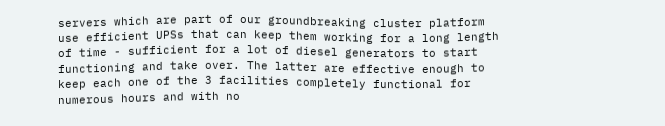servers which are part of our groundbreaking cluster platform use efficient UPSs that can keep them working for a long length of time - sufficient for a lot of diesel generators to start functioning and take over. The latter are effective enough to keep each one of the 3 facilities completely functional for numerous hours and with no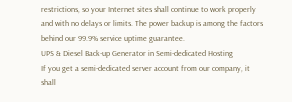restrictions, so your Internet sites shall continue to work properly and with no delays or limits. The power backup is among the factors behind our 99.9% service uptime guarantee.
UPS & Diesel Back-up Generator in Semi-dedicated Hosting
If you get a semi-dedicated server account from our company, it shall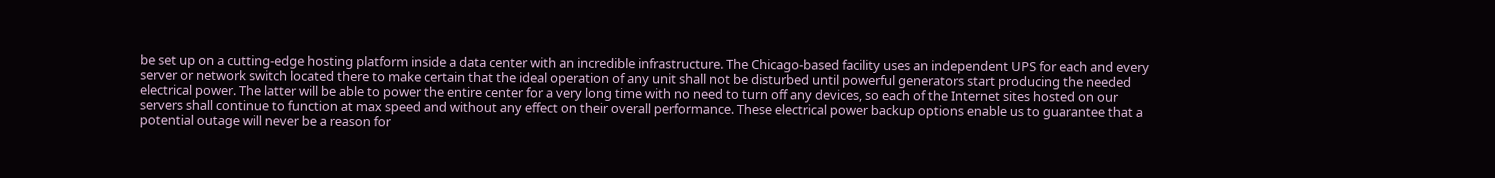be set up on a cutting-edge hosting platform inside a data center with an incredible infrastructure. The Chicago-based facility uses an independent UPS for each and every server or network switch located there to make certain that the ideal operation of any unit shall not be disturbed until powerful generators start producing the needed electrical power. The latter will be able to power the entire center for a very long time with no need to turn off any devices, so each of the Internet sites hosted on our servers shall continue to function at max speed and without any effect on their overall performance. These electrical power backup options enable us to guarantee that a potential outage will never be a reason for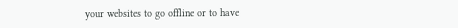your websites to go offline or to have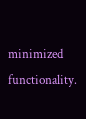minimized functionality.